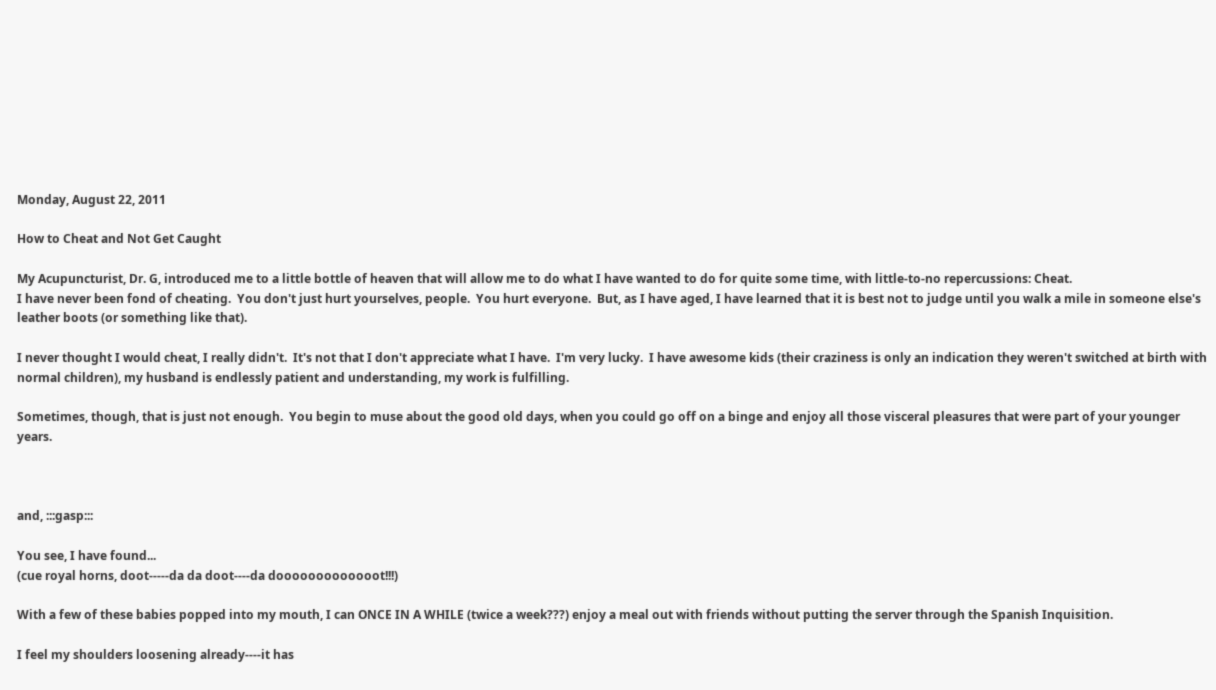Monday, August 22, 2011

How to Cheat and Not Get Caught

My Acupuncturist, Dr. G, introduced me to a little bottle of heaven that will allow me to do what I have wanted to do for quite some time, with little-to-no repercussions: Cheat.
I have never been fond of cheating.  You don't just hurt yourselves, people.  You hurt everyone.  But, as I have aged, I have learned that it is best not to judge until you walk a mile in someone else's leather boots (or something like that).

I never thought I would cheat, I really didn't.  It's not that I don't appreciate what I have.  I'm very lucky.  I have awesome kids (their craziness is only an indication they weren't switched at birth with normal children), my husband is endlessly patient and understanding, my work is fulfilling.

Sometimes, though, that is just not enough.  You begin to muse about the good old days, when you could go off on a binge and enjoy all those visceral pleasures that were part of your younger years.



and, :::gasp:::

You see, I have found...
(cue royal horns, doot-----da da doot----da dooooooooooooot!!!)

With a few of these babies popped into my mouth, I can ONCE IN A WHILE (twice a week???) enjoy a meal out with friends without putting the server through the Spanish Inquisition.

I feel my shoulders loosening already----it has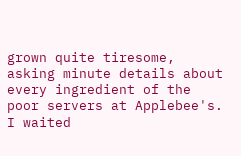grown quite tiresome, asking minute details about every ingredient of the poor servers at Applebee's.  I waited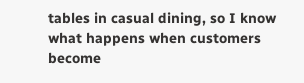tables in casual dining, so I know what happens when customers become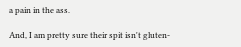a pain in the ass.

And, I am pretty sure their spit isn't gluten-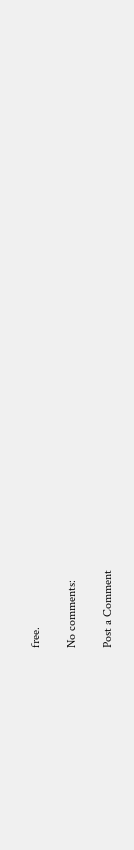free.

No comments:

Post a Comment